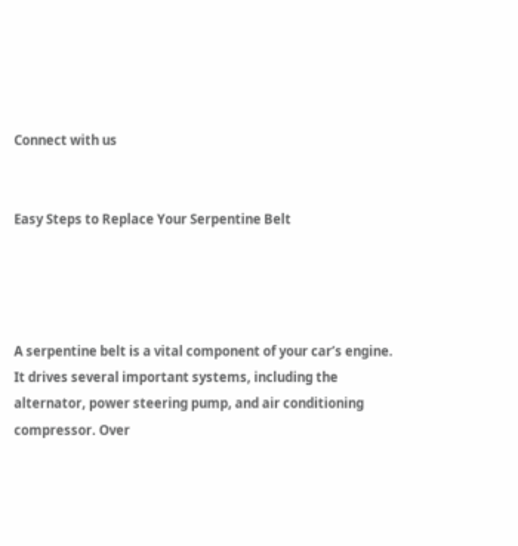Connect with us


Easy Steps to Replace Your Serpentine Belt




A serpentine belt is a vital component of your car’s engine. It drives several important systems, including the alternator, power steering pump, and air conditioning compressor. Over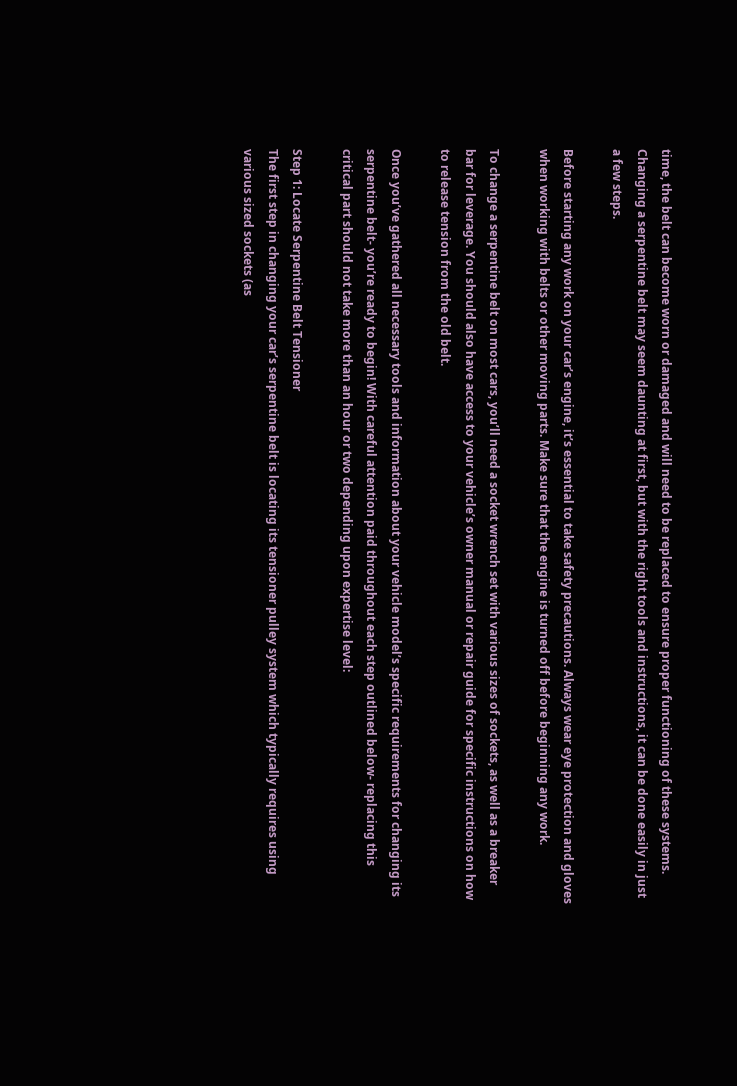time, the belt can become worn or damaged and will need to be replaced to ensure proper functioning of these systems. Changing a serpentine belt may seem daunting at first, but with the right tools and instructions, it can be done easily in just a few steps.

Before starting any work on your car’s engine, it’s essential to take safety precautions. Always wear eye protection and gloves when working with belts or other moving parts. Make sure that the engine is turned off before beginning any work.

To change a serpentine belt on most cars, you’ll need a socket wrench set with various sizes of sockets, as well as a breaker bar for leverage. You should also have access to your vehicle’s owner manual or repair guide for specific instructions on how to release tension from the old belt.

Once you’ve gathered all necessary tools and information about your vehicle model’s specific requirements for changing its serpentine belt- you’re ready to begin! With careful attention paid throughout each step outlined below- replacing this critical part should not take more than an hour or two depending upon expertise level:

Step 1: Locate Serpentine Belt Tensioner
The first step in changing your car’s serpentine belt is locating its tensioner pulley system which typically requires using various sized sockets (as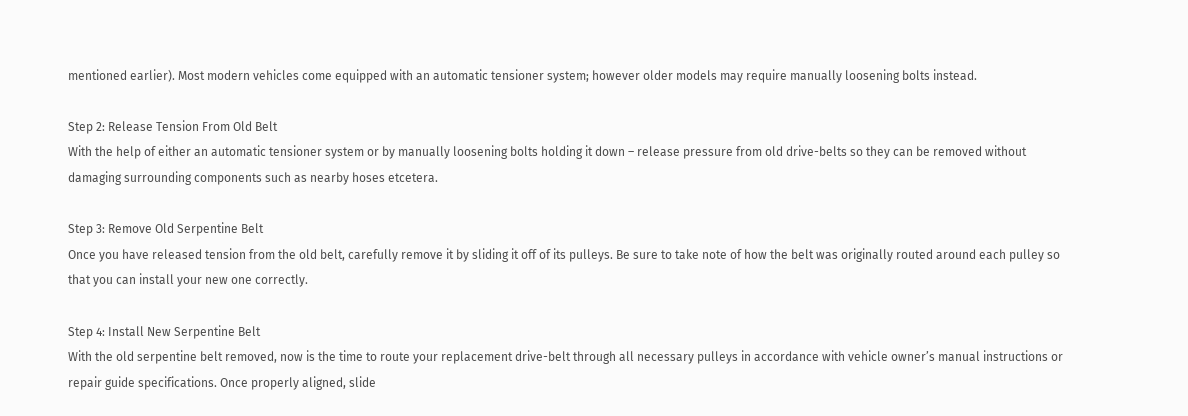mentioned earlier). Most modern vehicles come equipped with an automatic tensioner system; however older models may require manually loosening bolts instead.

Step 2: Release Tension From Old Belt
With the help of either an automatic tensioner system or by manually loosening bolts holding it down – release pressure from old drive-belts so they can be removed without damaging surrounding components such as nearby hoses etcetera.

Step 3: Remove Old Serpentine Belt
Once you have released tension from the old belt, carefully remove it by sliding it off of its pulleys. Be sure to take note of how the belt was originally routed around each pulley so that you can install your new one correctly.

Step 4: Install New Serpentine Belt
With the old serpentine belt removed, now is the time to route your replacement drive-belt through all necessary pulleys in accordance with vehicle owner’s manual instructions or repair guide specifications. Once properly aligned, slide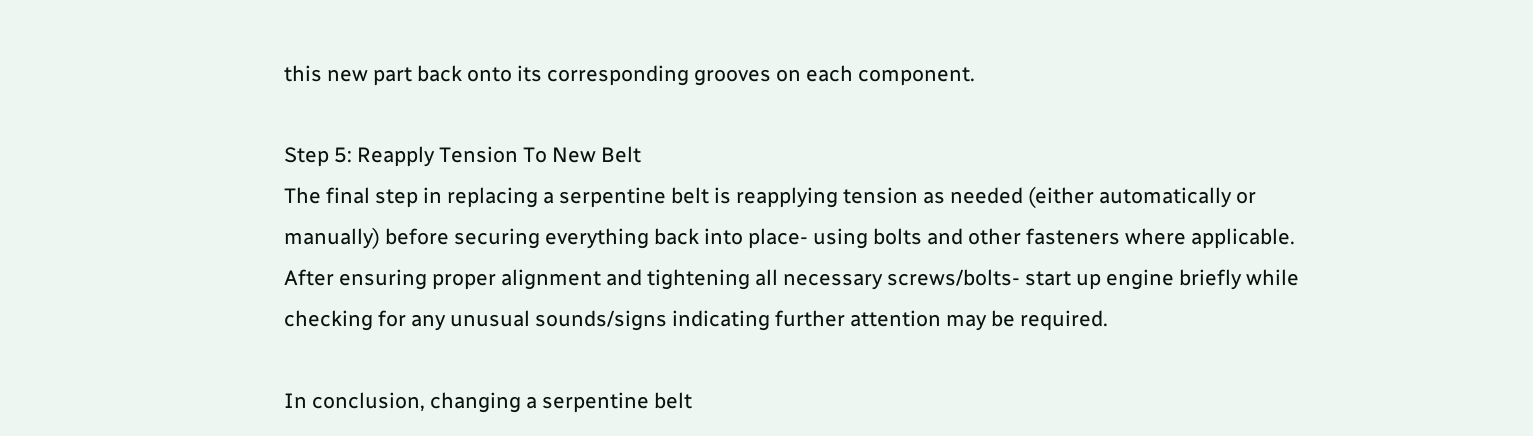this new part back onto its corresponding grooves on each component.

Step 5: Reapply Tension To New Belt
The final step in replacing a serpentine belt is reapplying tension as needed (either automatically or manually) before securing everything back into place- using bolts and other fasteners where applicable. After ensuring proper alignment and tightening all necessary screws/bolts- start up engine briefly while checking for any unusual sounds/signs indicating further attention may be required.

In conclusion, changing a serpentine belt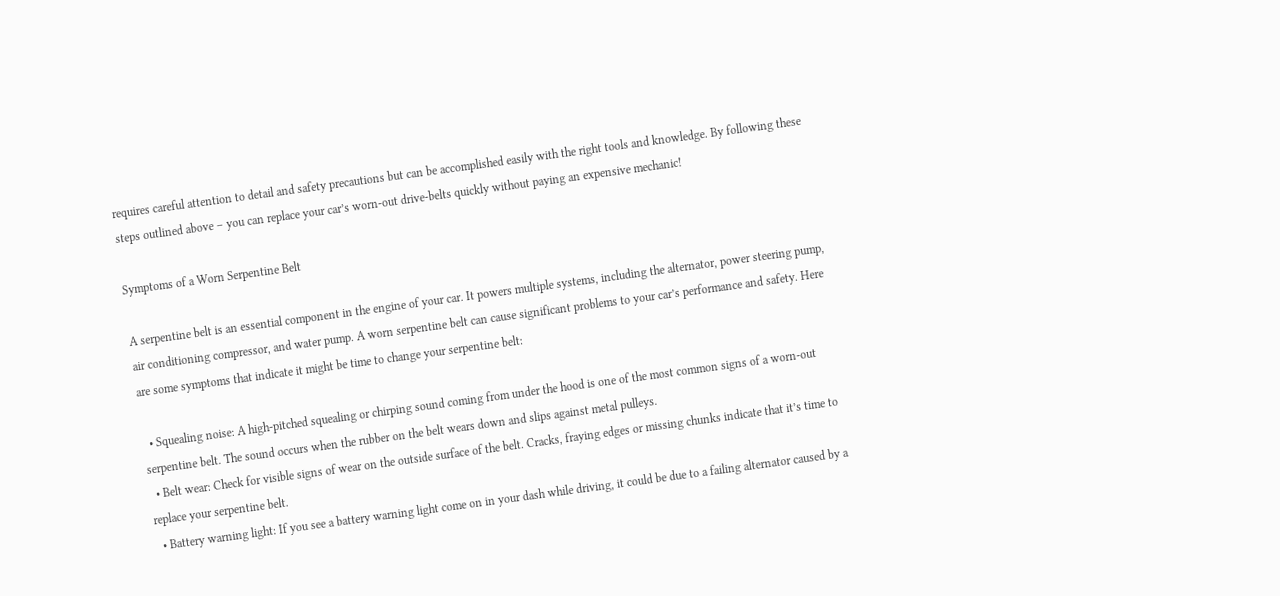requires careful attention to detail and safety precautions but can be accomplished easily with the right tools and knowledge. By following these steps outlined above – you can replace your car’s worn-out drive-belts quickly without paying an expensive mechanic!

Symptoms of a Worn Serpentine Belt

A serpentine belt is an essential component in the engine of your car. It powers multiple systems, including the alternator, power steering pump, air conditioning compressor, and water pump. A worn serpentine belt can cause significant problems to your car’s performance and safety. Here are some symptoms that indicate it might be time to change your serpentine belt:

  • Squealing noise: A high-pitched squealing or chirping sound coming from under the hood is one of the most common signs of a worn-out serpentine belt. The sound occurs when the rubber on the belt wears down and slips against metal pulleys.
  • Belt wear: Check for visible signs of wear on the outside surface of the belt. Cracks, fraying edges or missing chunks indicate that it’s time to replace your serpentine belt.
  • Battery warning light: If you see a battery warning light come on in your dash while driving, it could be due to a failing alternator caused by a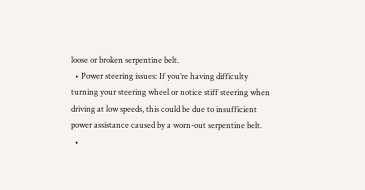loose or broken serpentine belt.
  • Power steering issues: If you’re having difficulty turning your steering wheel or notice stiff steering when driving at low speeds, this could be due to insufficient power assistance caused by a worn-out serpentine belt.
  •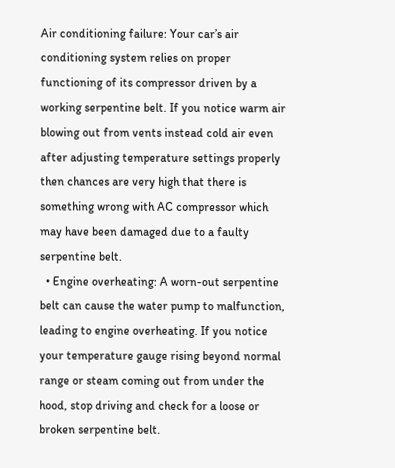Air conditioning failure: Your car’s air conditioning system relies on proper functioning of its compressor driven by a working serpentine belt. If you notice warm air blowing out from vents instead cold air even after adjusting temperature settings properly then chances are very high that there is something wrong with AC compressor which may have been damaged due to a faulty serpentine belt.
  • Engine overheating: A worn-out serpentine belt can cause the water pump to malfunction, leading to engine overheating. If you notice your temperature gauge rising beyond normal range or steam coming out from under the hood, stop driving and check for a loose or broken serpentine belt.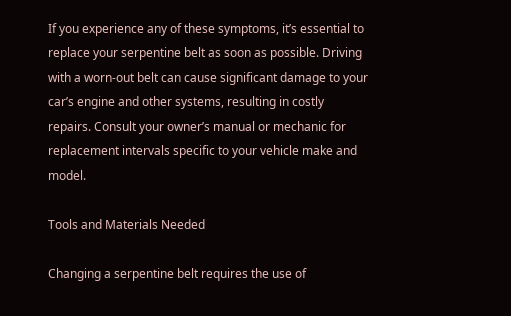If you experience any of these symptoms, it’s essential to replace your serpentine belt as soon as possible. Driving with a worn-out belt can cause significant damage to your car’s engine and other systems, resulting in costly repairs. Consult your owner’s manual or mechanic for replacement intervals specific to your vehicle make and model.

Tools and Materials Needed

Changing a serpentine belt requires the use of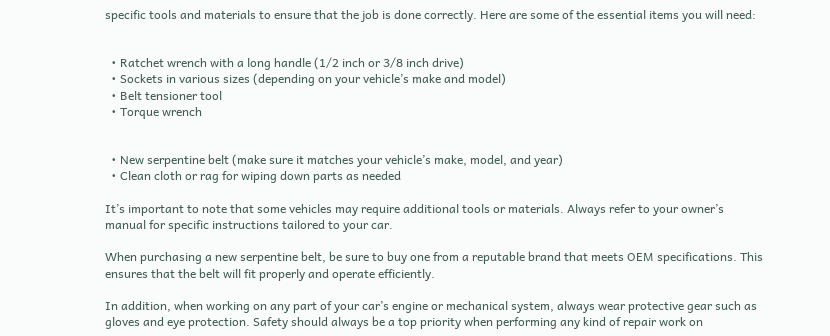specific tools and materials to ensure that the job is done correctly. Here are some of the essential items you will need:


  • Ratchet wrench with a long handle (1/2 inch or 3/8 inch drive)
  • Sockets in various sizes (depending on your vehicle’s make and model)
  • Belt tensioner tool
  • Torque wrench


  • New serpentine belt (make sure it matches your vehicle’s make, model, and year)
  • Clean cloth or rag for wiping down parts as needed

It’s important to note that some vehicles may require additional tools or materials. Always refer to your owner’s manual for specific instructions tailored to your car.

When purchasing a new serpentine belt, be sure to buy one from a reputable brand that meets OEM specifications. This ensures that the belt will fit properly and operate efficiently.

In addition, when working on any part of your car’s engine or mechanical system, always wear protective gear such as gloves and eye protection. Safety should always be a top priority when performing any kind of repair work on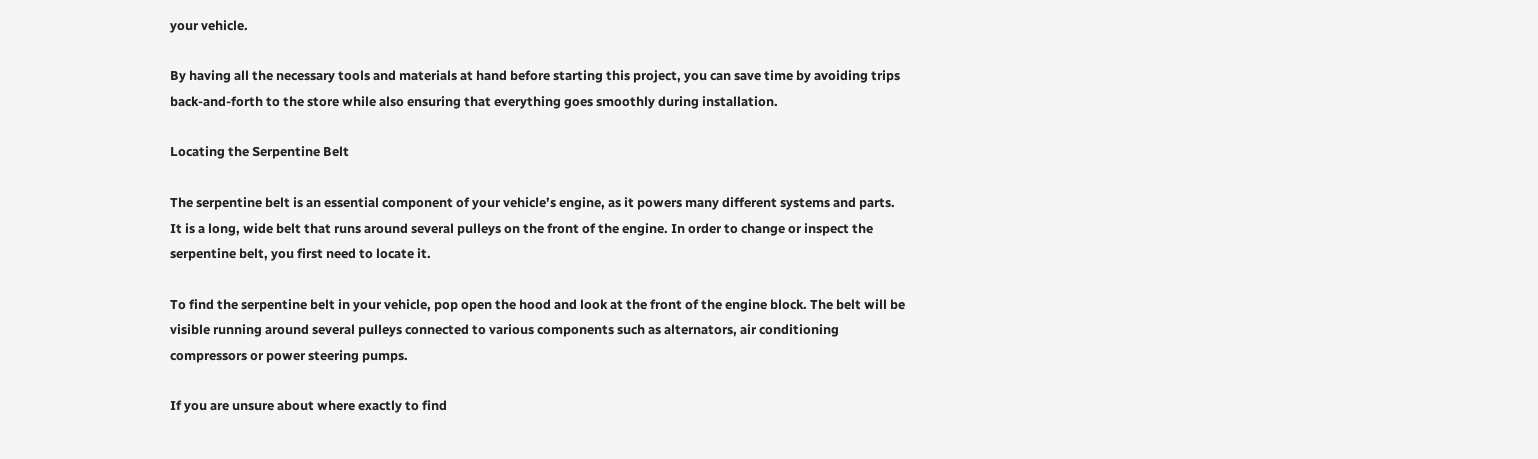your vehicle.

By having all the necessary tools and materials at hand before starting this project, you can save time by avoiding trips back-and-forth to the store while also ensuring that everything goes smoothly during installation.

Locating the Serpentine Belt

The serpentine belt is an essential component of your vehicle’s engine, as it powers many different systems and parts. It is a long, wide belt that runs around several pulleys on the front of the engine. In order to change or inspect the serpentine belt, you first need to locate it.

To find the serpentine belt in your vehicle, pop open the hood and look at the front of the engine block. The belt will be visible running around several pulleys connected to various components such as alternators, air conditioning compressors or power steering pumps.

If you are unsure about where exactly to find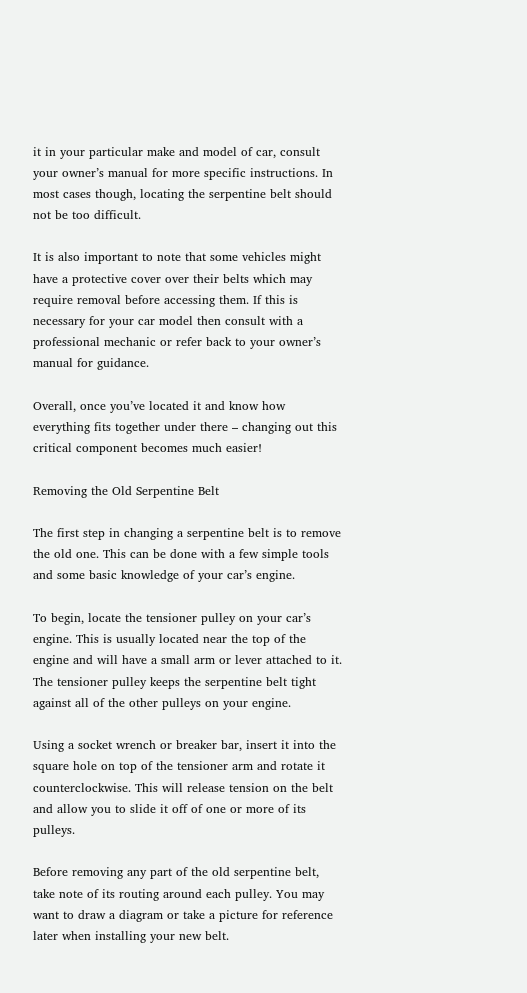it in your particular make and model of car, consult your owner’s manual for more specific instructions. In most cases though, locating the serpentine belt should not be too difficult.

It is also important to note that some vehicles might have a protective cover over their belts which may require removal before accessing them. If this is necessary for your car model then consult with a professional mechanic or refer back to your owner’s manual for guidance.

Overall, once you’ve located it and know how everything fits together under there – changing out this critical component becomes much easier!

Removing the Old Serpentine Belt

The first step in changing a serpentine belt is to remove the old one. This can be done with a few simple tools and some basic knowledge of your car’s engine.

To begin, locate the tensioner pulley on your car’s engine. This is usually located near the top of the engine and will have a small arm or lever attached to it. The tensioner pulley keeps the serpentine belt tight against all of the other pulleys on your engine.

Using a socket wrench or breaker bar, insert it into the square hole on top of the tensioner arm and rotate it counterclockwise. This will release tension on the belt and allow you to slide it off of one or more of its pulleys.

Before removing any part of the old serpentine belt, take note of its routing around each pulley. You may want to draw a diagram or take a picture for reference later when installing your new belt.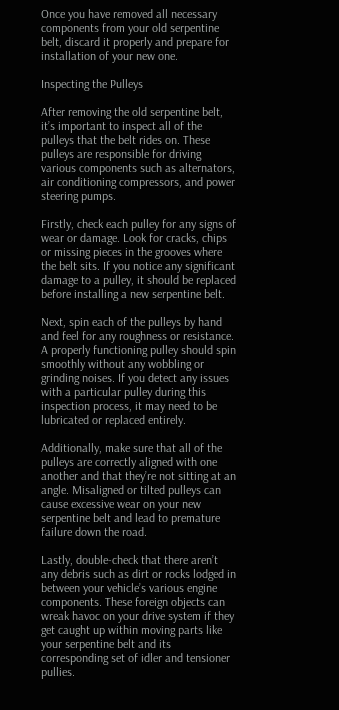Once you have removed all necessary components from your old serpentine belt, discard it properly and prepare for installation of your new one.

Inspecting the Pulleys

After removing the old serpentine belt, it’s important to inspect all of the pulleys that the belt rides on. These pulleys are responsible for driving various components such as alternators, air conditioning compressors, and power steering pumps.

Firstly, check each pulley for any signs of wear or damage. Look for cracks, chips or missing pieces in the grooves where the belt sits. If you notice any significant damage to a pulley, it should be replaced before installing a new serpentine belt.

Next, spin each of the pulleys by hand and feel for any roughness or resistance. A properly functioning pulley should spin smoothly without any wobbling or grinding noises. If you detect any issues with a particular pulley during this inspection process, it may need to be lubricated or replaced entirely.

Additionally, make sure that all of the pulleys are correctly aligned with one another and that they’re not sitting at an angle. Misaligned or tilted pulleys can cause excessive wear on your new serpentine belt and lead to premature failure down the road.

Lastly, double-check that there aren’t any debris such as dirt or rocks lodged in between your vehicle’s various engine components. These foreign objects can wreak havoc on your drive system if they get caught up within moving parts like your serpentine belt and its corresponding set of idler and tensioner pullies.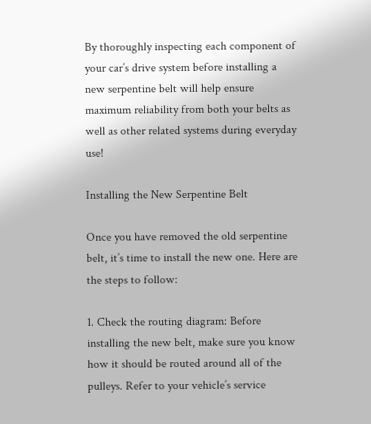By thoroughly inspecting each component of your car’s drive system before installing a new serpentine belt will help ensure maximum reliability from both your belts as well as other related systems during everyday use!

Installing the New Serpentine Belt

Once you have removed the old serpentine belt, it’s time to install the new one. Here are the steps to follow:

1. Check the routing diagram: Before installing the new belt, make sure you know how it should be routed around all of the pulleys. Refer to your vehicle’s service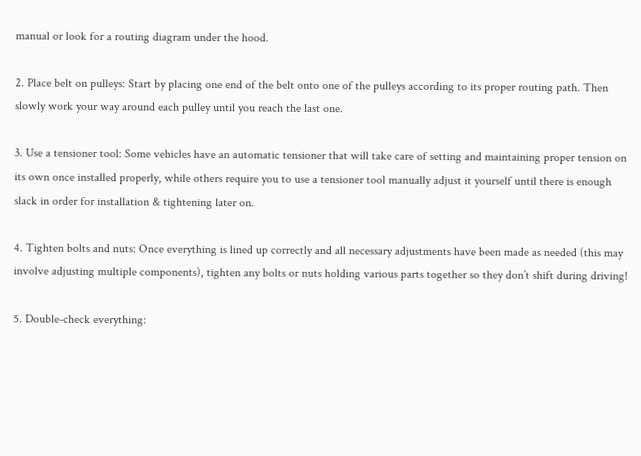manual or look for a routing diagram under the hood.

2. Place belt on pulleys: Start by placing one end of the belt onto one of the pulleys according to its proper routing path. Then slowly work your way around each pulley until you reach the last one.

3. Use a tensioner tool: Some vehicles have an automatic tensioner that will take care of setting and maintaining proper tension on its own once installed properly, while others require you to use a tensioner tool manually adjust it yourself until there is enough slack in order for installation & tightening later on.

4. Tighten bolts and nuts: Once everything is lined up correctly and all necessary adjustments have been made as needed (this may involve adjusting multiple components), tighten any bolts or nuts holding various parts together so they don’t shift during driving!

5. Double-check everything: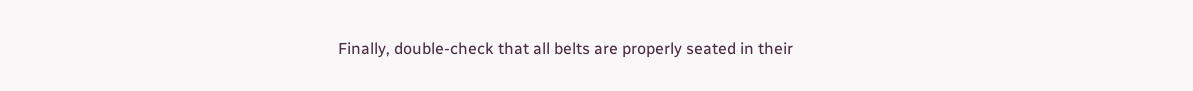Finally, double-check that all belts are properly seated in their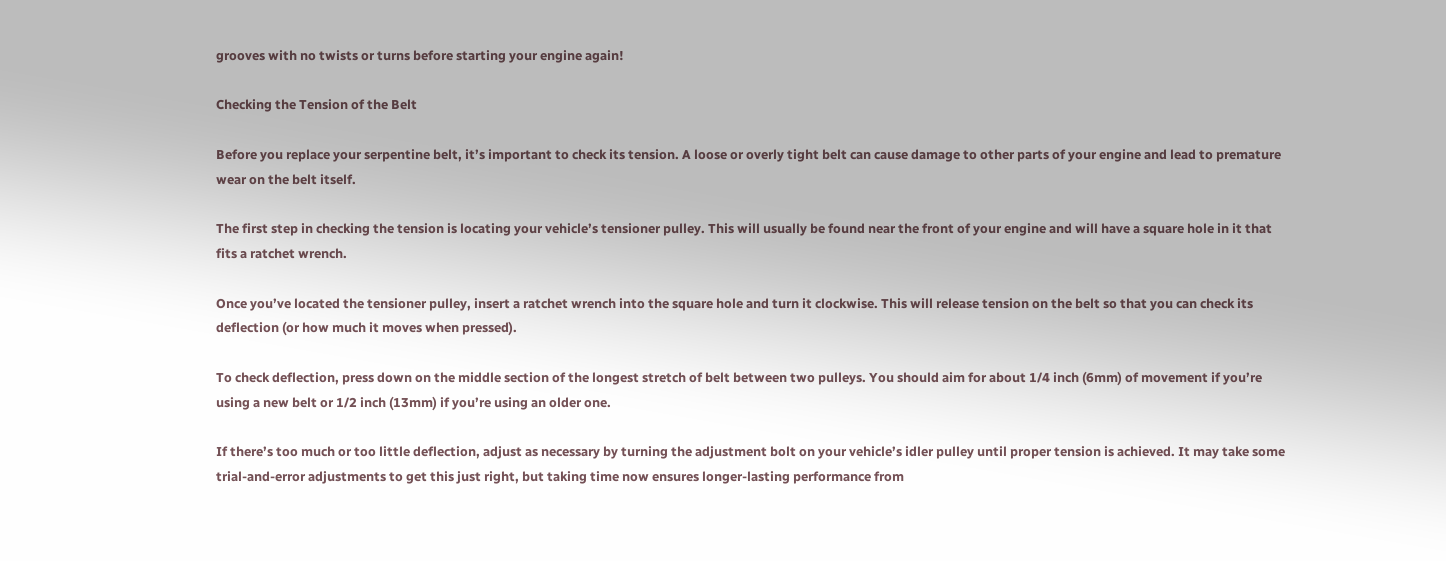grooves with no twists or turns before starting your engine again!

Checking the Tension of the Belt

Before you replace your serpentine belt, it’s important to check its tension. A loose or overly tight belt can cause damage to other parts of your engine and lead to premature wear on the belt itself.

The first step in checking the tension is locating your vehicle’s tensioner pulley. This will usually be found near the front of your engine and will have a square hole in it that fits a ratchet wrench.

Once you’ve located the tensioner pulley, insert a ratchet wrench into the square hole and turn it clockwise. This will release tension on the belt so that you can check its deflection (or how much it moves when pressed).

To check deflection, press down on the middle section of the longest stretch of belt between two pulleys. You should aim for about 1/4 inch (6mm) of movement if you’re using a new belt or 1/2 inch (13mm) if you’re using an older one.

If there’s too much or too little deflection, adjust as necessary by turning the adjustment bolt on your vehicle’s idler pulley until proper tension is achieved. It may take some trial-and-error adjustments to get this just right, but taking time now ensures longer-lasting performance from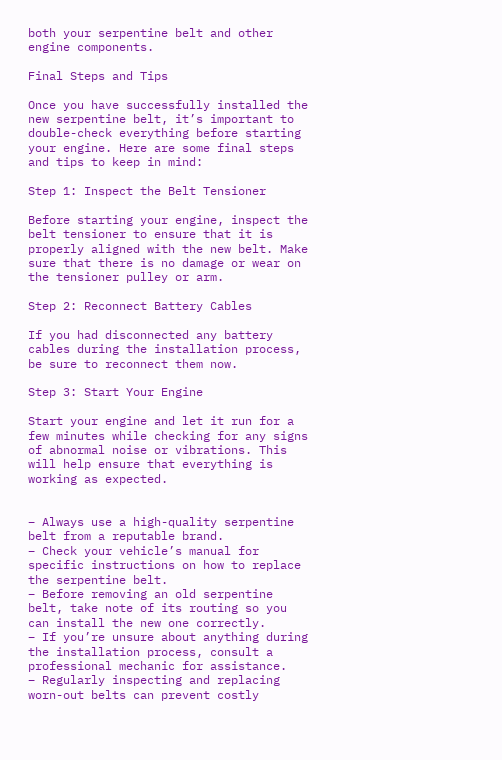both your serpentine belt and other engine components.

Final Steps and Tips

Once you have successfully installed the new serpentine belt, it’s important to double-check everything before starting your engine. Here are some final steps and tips to keep in mind:

Step 1: Inspect the Belt Tensioner

Before starting your engine, inspect the belt tensioner to ensure that it is properly aligned with the new belt. Make sure that there is no damage or wear on the tensioner pulley or arm.

Step 2: Reconnect Battery Cables

If you had disconnected any battery cables during the installation process, be sure to reconnect them now.

Step 3: Start Your Engine

Start your engine and let it run for a few minutes while checking for any signs of abnormal noise or vibrations. This will help ensure that everything is working as expected.


– Always use a high-quality serpentine belt from a reputable brand.
– Check your vehicle’s manual for specific instructions on how to replace the serpentine belt.
– Before removing an old serpentine belt, take note of its routing so you can install the new one correctly.
– If you’re unsure about anything during the installation process, consult a professional mechanic for assistance.
– Regularly inspecting and replacing worn-out belts can prevent costly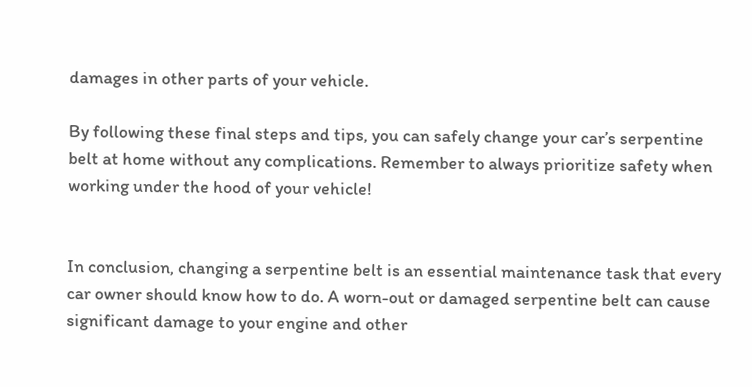damages in other parts of your vehicle.

By following these final steps and tips, you can safely change your car’s serpentine belt at home without any complications. Remember to always prioritize safety when working under the hood of your vehicle!


In conclusion, changing a serpentine belt is an essential maintenance task that every car owner should know how to do. A worn-out or damaged serpentine belt can cause significant damage to your engine and other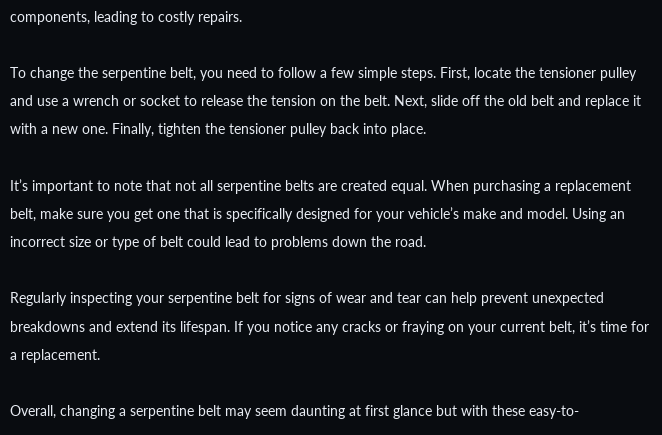components, leading to costly repairs.

To change the serpentine belt, you need to follow a few simple steps. First, locate the tensioner pulley and use a wrench or socket to release the tension on the belt. Next, slide off the old belt and replace it with a new one. Finally, tighten the tensioner pulley back into place.

It’s important to note that not all serpentine belts are created equal. When purchasing a replacement belt, make sure you get one that is specifically designed for your vehicle’s make and model. Using an incorrect size or type of belt could lead to problems down the road.

Regularly inspecting your serpentine belt for signs of wear and tear can help prevent unexpected breakdowns and extend its lifespan. If you notice any cracks or fraying on your current belt, it’s time for a replacement.

Overall, changing a serpentine belt may seem daunting at first glance but with these easy-to-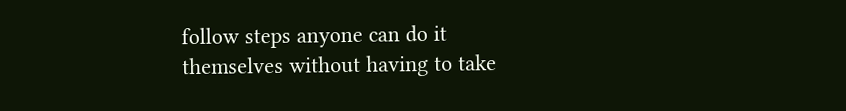follow steps anyone can do it themselves without having to take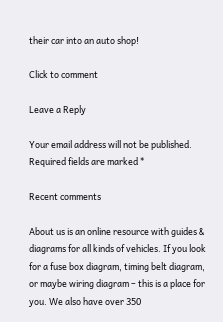their car into an auto shop!

Click to comment

Leave a Reply

Your email address will not be published. Required fields are marked *

Recent comments

About us is an online resource with guides & diagrams for all kinds of vehicles. If you look for a fuse box diagram, timing belt diagram, or maybe wiring diagram – this is a place for you. We also have over 350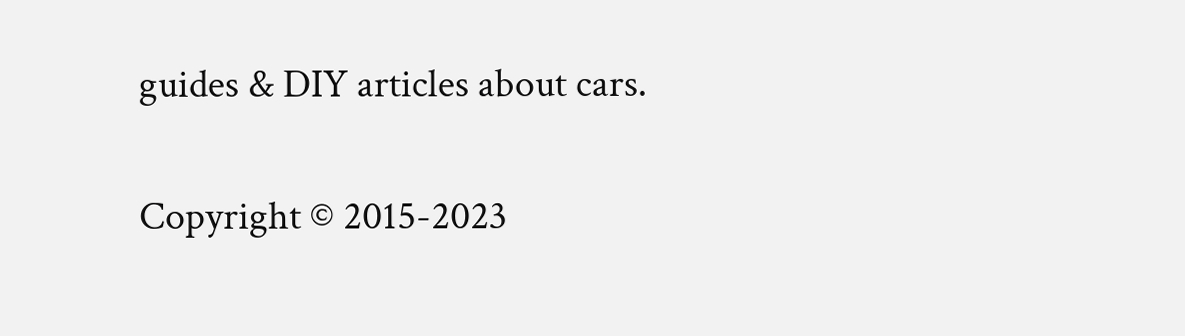guides & DIY articles about cars.


Copyright © 2015-2023